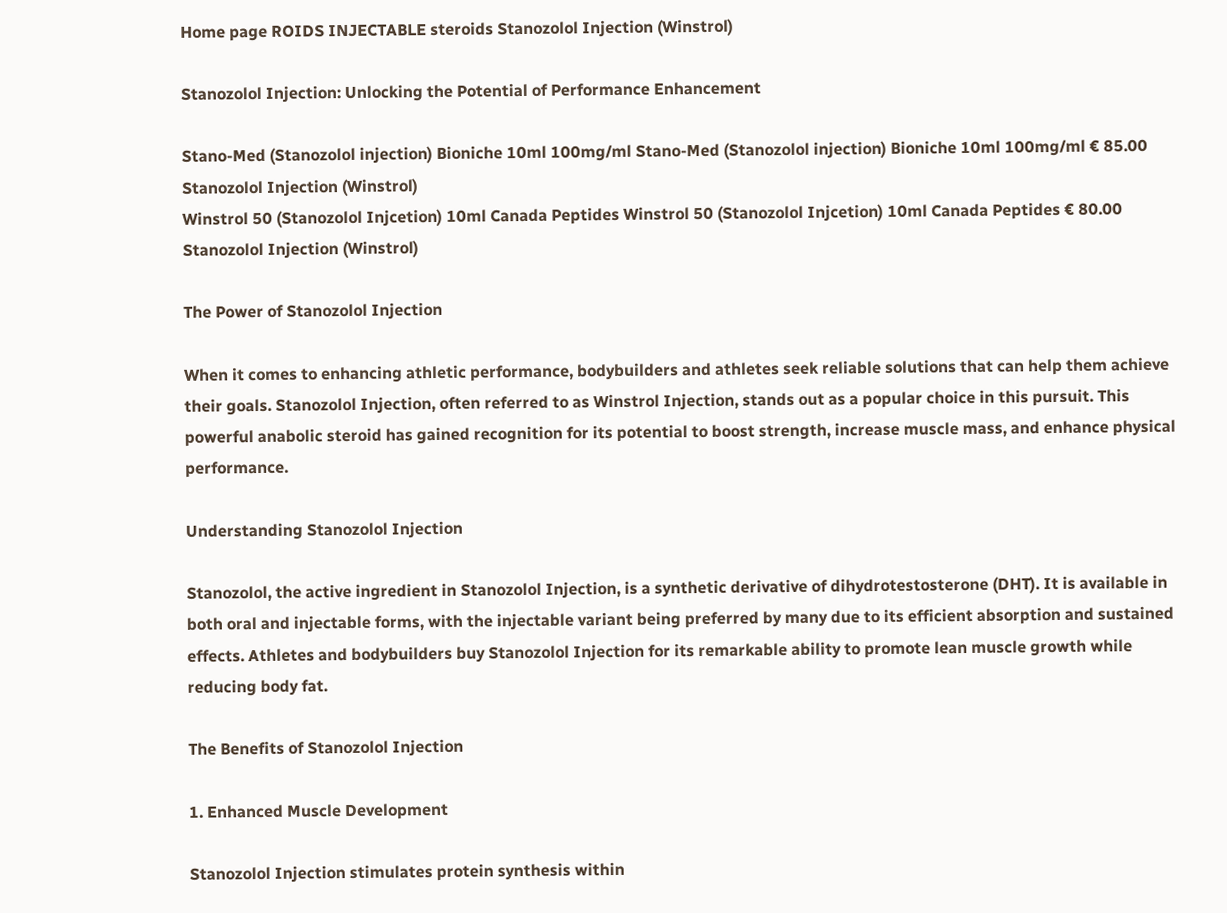Home page ROIDS INJECTABLE steroids Stanozolol Injection (Winstrol)

Stanozolol Injection: Unlocking the Potential of Performance Enhancement

Stano-Med (Stanozolol injection) Bioniche 10ml 100mg/ml Stano-Med (Stanozolol injection) Bioniche 10ml 100mg/ml € 85.00 Stanozolol Injection (Winstrol)
Winstrol 50 (Stanozolol Injcetion) 10ml Canada Peptides Winstrol 50 (Stanozolol Injcetion) 10ml Canada Peptides € 80.00 Stanozolol Injection (Winstrol)

The Power of Stanozolol Injection

When it comes to enhancing athletic performance, bodybuilders and athletes seek reliable solutions that can help them achieve their goals. Stanozolol Injection, often referred to as Winstrol Injection, stands out as a popular choice in this pursuit. This powerful anabolic steroid has gained recognition for its potential to boost strength, increase muscle mass, and enhance physical performance.

Understanding Stanozolol Injection

Stanozolol, the active ingredient in Stanozolol Injection, is a synthetic derivative of dihydrotestosterone (DHT). It is available in both oral and injectable forms, with the injectable variant being preferred by many due to its efficient absorption and sustained effects. Athletes and bodybuilders buy Stanozolol Injection for its remarkable ability to promote lean muscle growth while reducing body fat.

The Benefits of Stanozolol Injection

1. Enhanced Muscle Development

Stanozolol Injection stimulates protein synthesis within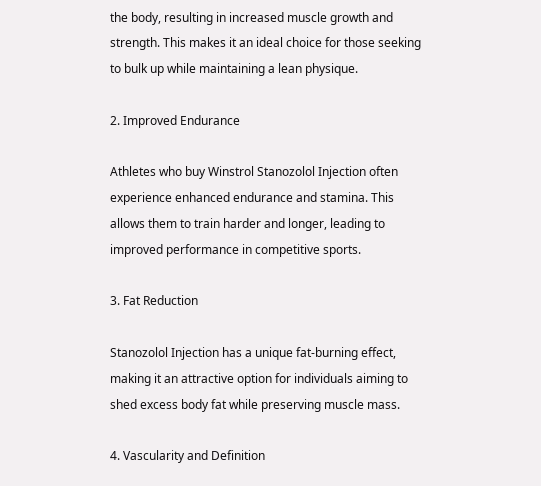the body, resulting in increased muscle growth and strength. This makes it an ideal choice for those seeking to bulk up while maintaining a lean physique.

2. Improved Endurance

Athletes who buy Winstrol Stanozolol Injection often experience enhanced endurance and stamina. This allows them to train harder and longer, leading to improved performance in competitive sports.

3. Fat Reduction

Stanozolol Injection has a unique fat-burning effect, making it an attractive option for individuals aiming to shed excess body fat while preserving muscle mass.

4. Vascularity and Definition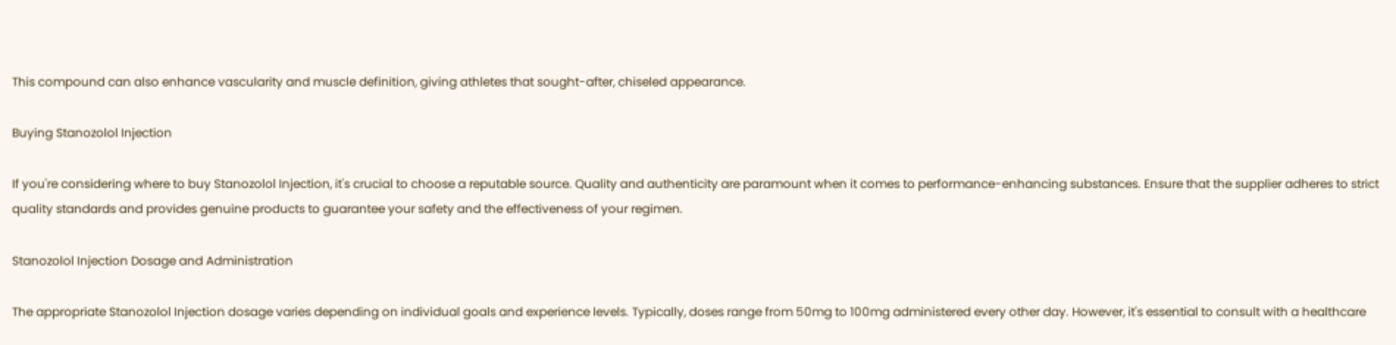This compound can also enhance vascularity and muscle definition, giving athletes that sought-after, chiseled appearance.

Buying Stanozolol Injection

If you're considering where to buy Stanozolol Injection, it's crucial to choose a reputable source. Quality and authenticity are paramount when it comes to performance-enhancing substances. Ensure that the supplier adheres to strict quality standards and provides genuine products to guarantee your safety and the effectiveness of your regimen.

Stanozolol Injection Dosage and Administration

The appropriate Stanozolol Injection dosage varies depending on individual goals and experience levels. Typically, doses range from 50mg to 100mg administered every other day. However, it's essential to consult with a healthcare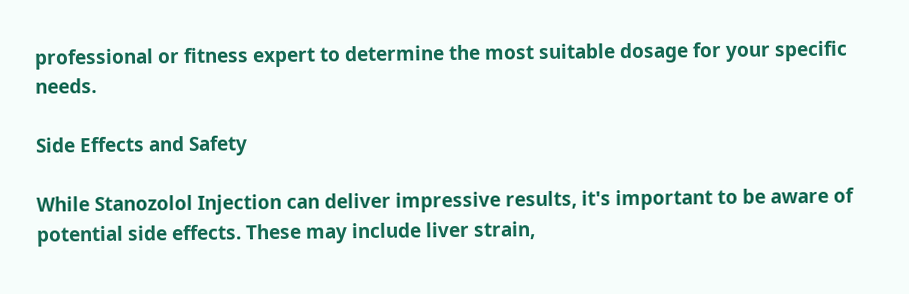professional or fitness expert to determine the most suitable dosage for your specific needs.

Side Effects and Safety

While Stanozolol Injection can deliver impressive results, it's important to be aware of potential side effects. These may include liver strain,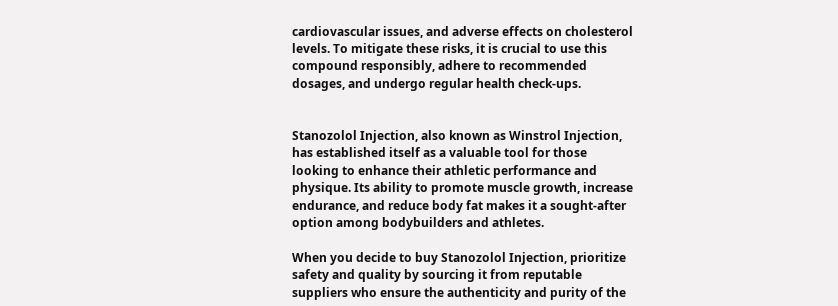cardiovascular issues, and adverse effects on cholesterol levels. To mitigate these risks, it is crucial to use this compound responsibly, adhere to recommended dosages, and undergo regular health check-ups.


Stanozolol Injection, also known as Winstrol Injection, has established itself as a valuable tool for those looking to enhance their athletic performance and physique. Its ability to promote muscle growth, increase endurance, and reduce body fat makes it a sought-after option among bodybuilders and athletes.

When you decide to buy Stanozolol Injection, prioritize safety and quality by sourcing it from reputable suppliers who ensure the authenticity and purity of the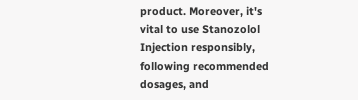product. Moreover, it's vital to use Stanozolol Injection responsibly, following recommended dosages, and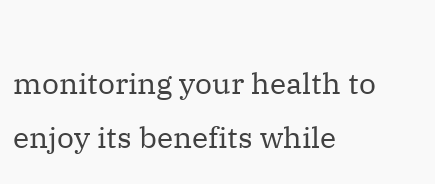monitoring your health to enjoy its benefits while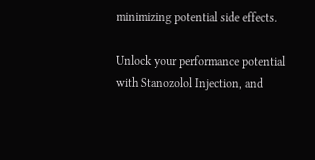minimizing potential side effects.

Unlock your performance potential with Stanozolol Injection, and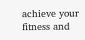achieve your fitness and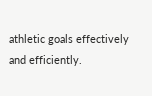athletic goals effectively and efficiently.